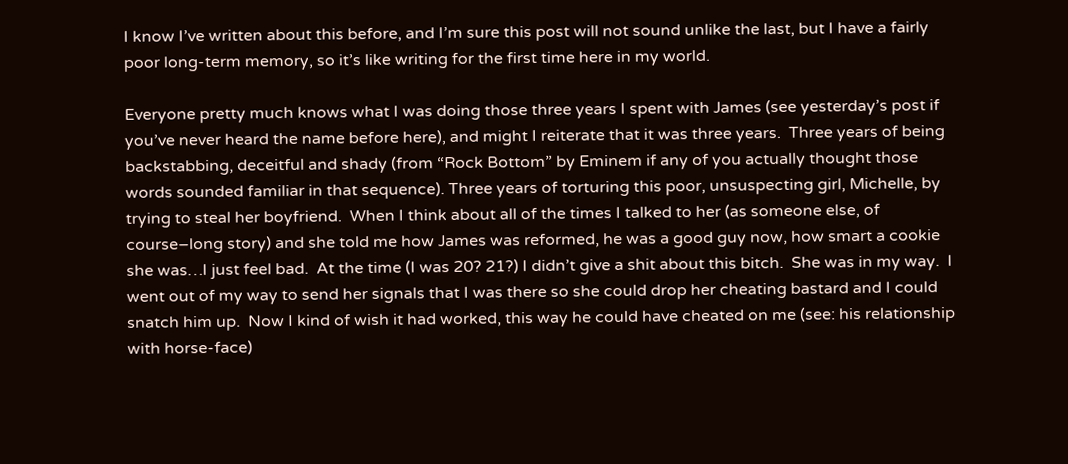I know I’ve written about this before, and I’m sure this post will not sound unlike the last, but I have a fairly poor long-term memory, so it’s like writing for the first time here in my world.

Everyone pretty much knows what I was doing those three years I spent with James (see yesterday’s post if you’ve never heard the name before here), and might I reiterate that it was three years.  Three years of being backstabbing, deceitful and shady (from “Rock Bottom” by Eminem if any of you actually thought those words sounded familiar in that sequence). Three years of torturing this poor, unsuspecting girl, Michelle, by trying to steal her boyfriend.  When I think about all of the times I talked to her (as someone else, of course–long story) and she told me how James was reformed, he was a good guy now, how smart a cookie she was…I just feel bad.  At the time (I was 20? 21?) I didn’t give a shit about this bitch.  She was in my way.  I went out of my way to send her signals that I was there so she could drop her cheating bastard and I could snatch him up.  Now I kind of wish it had worked, this way he could have cheated on me (see: his relationship with horse-face)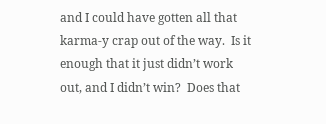and I could have gotten all that karma-y crap out of the way.  Is it enough that it just didn’t work out, and I didn’t win?  Does that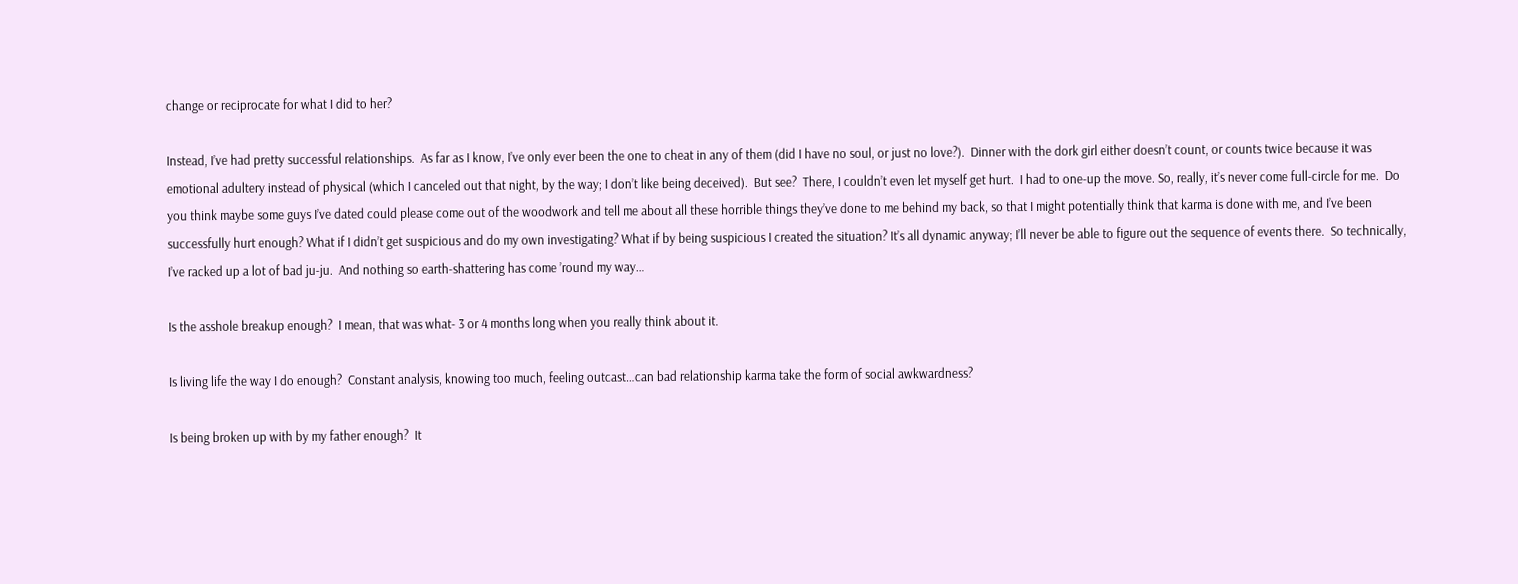change or reciprocate for what I did to her?

Instead, I’ve had pretty successful relationships.  As far as I know, I’ve only ever been the one to cheat in any of them (did I have no soul, or just no love?).  Dinner with the dork girl either doesn’t count, or counts twice because it was emotional adultery instead of physical (which I canceled out that night, by the way; I don’t like being deceived).  But see?  There, I couldn’t even let myself get hurt.  I had to one-up the move. So, really, it’s never come full-circle for me.  Do you think maybe some guys I’ve dated could please come out of the woodwork and tell me about all these horrible things they’ve done to me behind my back, so that I might potentially think that karma is done with me, and I’ve been successfully hurt enough? What if I didn’t get suspicious and do my own investigating? What if by being suspicious I created the situation? It’s all dynamic anyway; I’ll never be able to figure out the sequence of events there.  So technically, I’ve racked up a lot of bad ju-ju.  And nothing so earth-shattering has come ’round my way…

Is the asshole breakup enough?  I mean, that was what- 3 or 4 months long when you really think about it.

Is living life the way I do enough?  Constant analysis, knowing too much, feeling outcast…can bad relationship karma take the form of social awkwardness?

Is being broken up with by my father enough?  It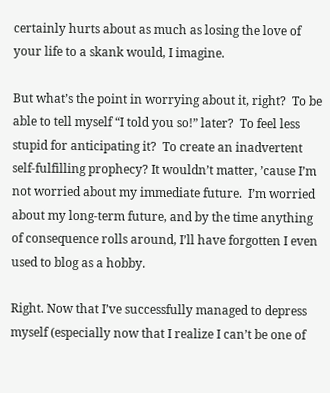certainly hurts about as much as losing the love of your life to a skank would, I imagine.

But what’s the point in worrying about it, right?  To be able to tell myself “I told you so!” later?  To feel less stupid for anticipating it?  To create an inadvertent self-fulfilling prophecy? It wouldn’t matter, ’cause I’m not worried about my immediate future.  I’m worried about my long-term future, and by the time anything of consequence rolls around, I’ll have forgotten I even used to blog as a hobby.

Right. Now that I’ve successfully managed to depress myself (especially now that I realize I can’t be one of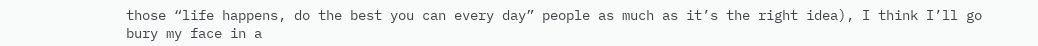those “life happens, do the best you can every day” people as much as it’s the right idea), I think I’ll go bury my face in a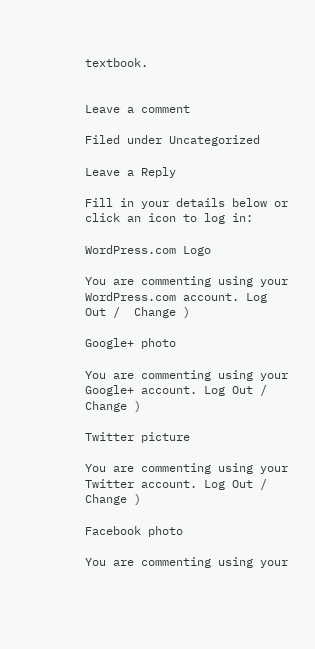textbook.


Leave a comment

Filed under Uncategorized

Leave a Reply

Fill in your details below or click an icon to log in:

WordPress.com Logo

You are commenting using your WordPress.com account. Log Out /  Change )

Google+ photo

You are commenting using your Google+ account. Log Out /  Change )

Twitter picture

You are commenting using your Twitter account. Log Out /  Change )

Facebook photo

You are commenting using your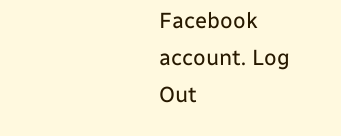Facebook account. Log Out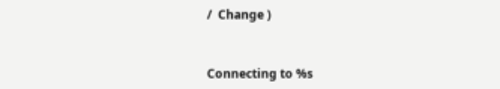/  Change )


Connecting to %s